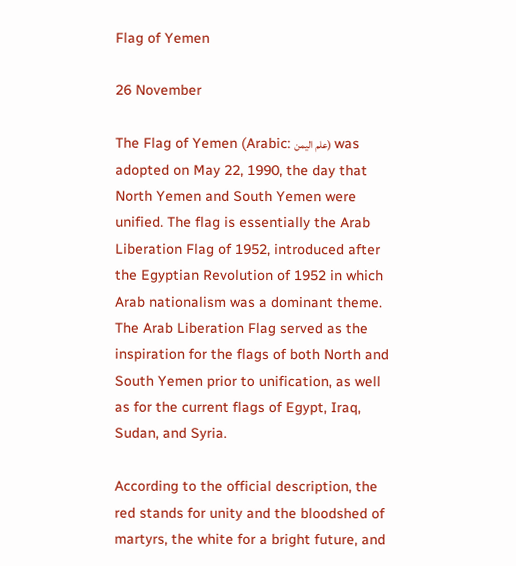Flag of Yemen

26 November

The Flag of Yemen (Arabic: علم اليمن) was adopted on May 22, 1990, the day that North Yemen and South Yemen were unified. The flag is essentially the Arab Liberation Flag of 1952, introduced after the Egyptian Revolution of 1952 in which Arab nationalism was a dominant theme. The Arab Liberation Flag served as the inspiration for the flags of both North and South Yemen prior to unification, as well as for the current flags of Egypt, Iraq, Sudan, and Syria.

According to the official description, the red stands for unity and the bloodshed of martyrs, the white for a bright future, and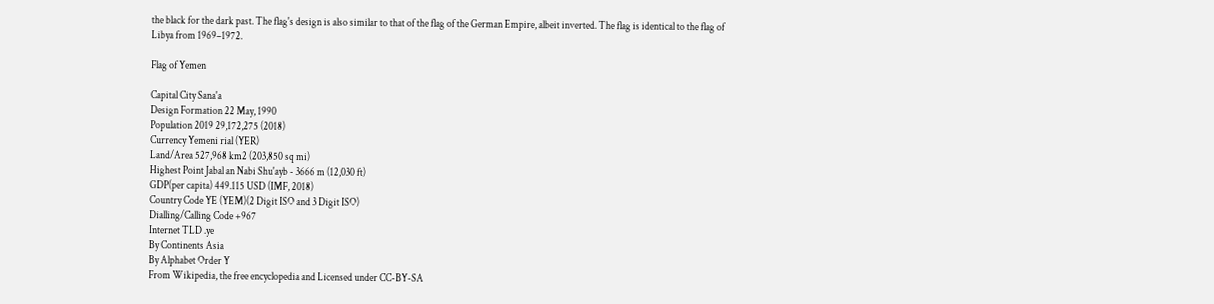the black for the dark past. The flag's design is also similar to that of the flag of the German Empire, albeit inverted. The flag is identical to the flag of Libya from 1969–1972.

Flag of Yemen

Capital City Sana'a
Design Formation 22 May, 1990
Population 2019 29,172,275 (2018)
Currency Yemeni rial (YER)
Land/Area 527,968 km2 (203,850 sq mi)
Highest Point Jabal an Nabi Shu'ayb - 3666 m (12,030 ft)
GDP(per capita) 449.115 USD (IMF, 2018)
Country Code YE (YEM)(2 Digit ISO and 3 Digit ISO)
Dialling/Calling Code +967
Internet TLD .ye
By Continents Asia
By Alphabet Order Y
From Wikipedia, the free encyclopedia and Licensed under CC-BY-SA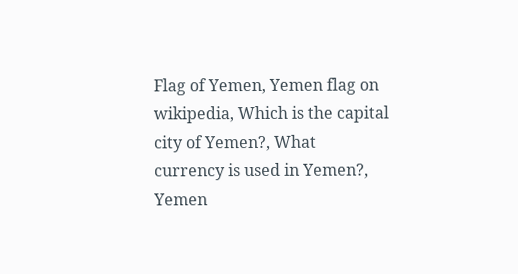Flag of Yemen, Yemen flag on wikipedia, Which is the capital city of Yemen?, What currency is used in Yemen?, Yemen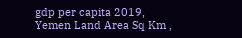gdp per capita 2019, Yemen Land Area Sq Km ,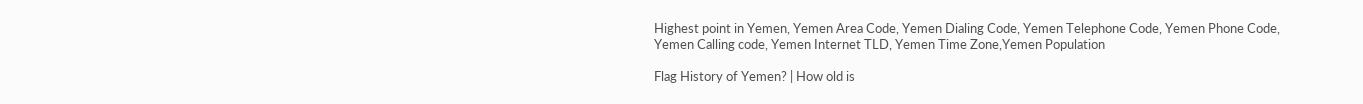Highest point in Yemen, Yemen Area Code, Yemen Dialing Code, Yemen Telephone Code, Yemen Phone Code, Yemen Calling code, Yemen Internet TLD, Yemen Time Zone,Yemen Population

Flag History of Yemen? | How old is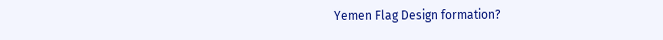Yemen Flag Design formation?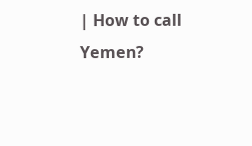| How to call Yemen?